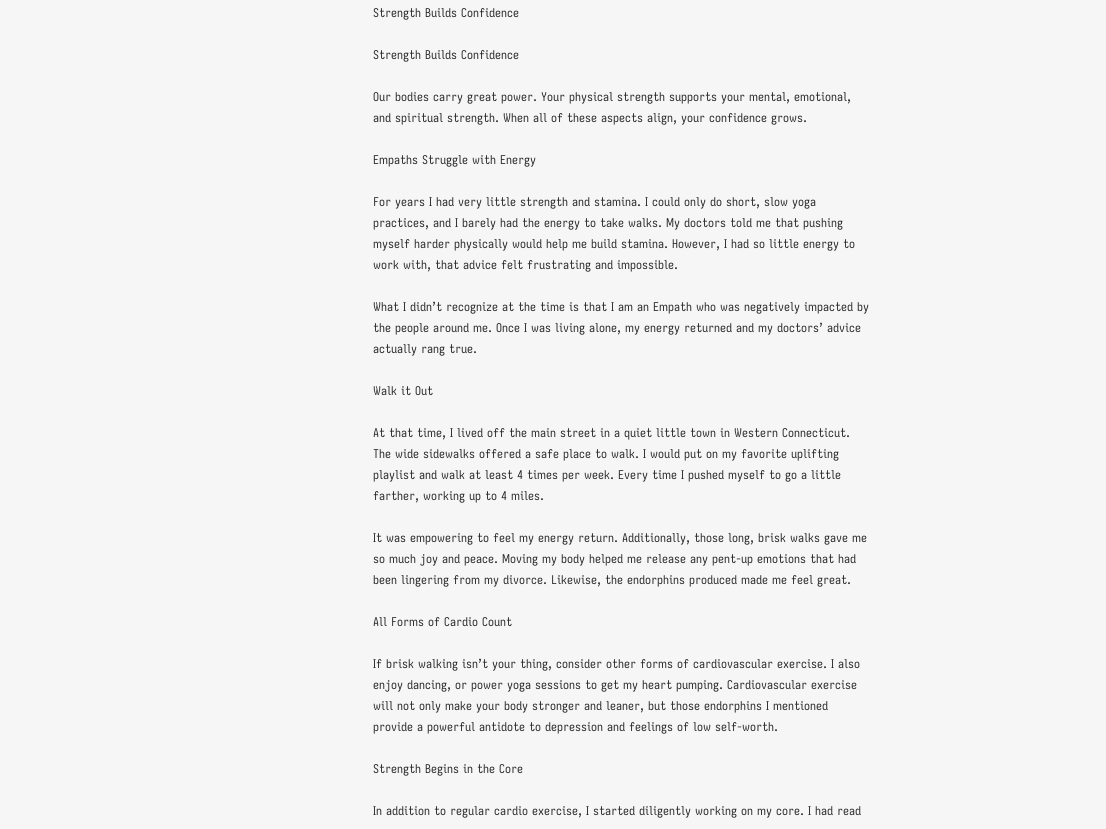Strength Builds Confidence

Strength Builds Confidence

Our bodies carry great power. Your physical strength supports your mental, emotional, and spiritual strength. When all of these aspects align, your confidence grows.

Empaths Struggle with Energy

For years I had very little strength and stamina. I could only do short, slow yoga practices, and I barely had the energy to take walks. My doctors told me that pushing myself harder physically would help me build stamina. However, I had so little energy to work with, that advice felt frustrating and impossible.

What I didn’t recognize at the time is that I am an Empath who was negatively impacted by the people around me. Once I was living alone, my energy returned and my doctors’ advice actually rang true.

Walk it Out

At that time, I lived off the main street in a quiet little town in Western Connecticut. The wide sidewalks offered a safe place to walk. I would put on my favorite uplifting playlist and walk at least 4 times per week. Every time I pushed myself to go a little farther, working up to 4 miles.

It was empowering to feel my energy return. Additionally, those long, brisk walks gave me so much joy and peace. Moving my body helped me release any pent-up emotions that had been lingering from my divorce. Likewise, the endorphins produced made me feel great.

All Forms of Cardio Count

If brisk walking isn’t your thing, consider other forms of cardiovascular exercise. I also enjoy dancing, or power yoga sessions to get my heart pumping. Cardiovascular exercise will not only make your body stronger and leaner, but those endorphins I mentioned provide a powerful antidote to depression and feelings of low self-worth.

Strength Begins in the Core

In addition to regular cardio exercise, I started diligently working on my core. I had read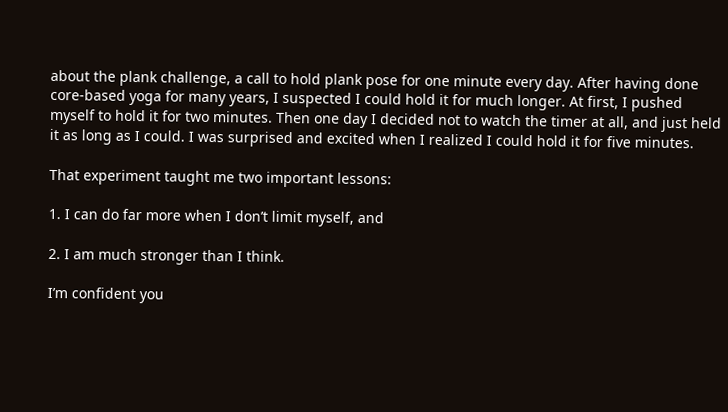about the plank challenge, a call to hold plank pose for one minute every day. After having done core-based yoga for many years, I suspected I could hold it for much longer. At first, I pushed myself to hold it for two minutes. Then one day I decided not to watch the timer at all, and just held it as long as I could. I was surprised and excited when I realized I could hold it for five minutes.

That experiment taught me two important lessons:

1. I can do far more when I don’t limit myself, and

2. I am much stronger than I think.

I’m confident you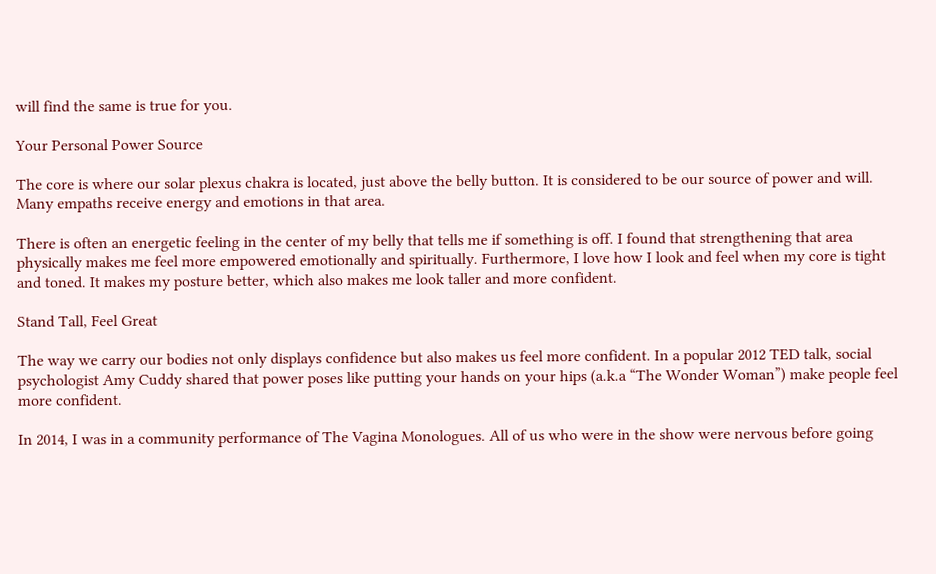will find the same is true for you.

Your Personal Power Source

The core is where our solar plexus chakra is located, just above the belly button. It is considered to be our source of power and will. Many empaths receive energy and emotions in that area.

There is often an energetic feeling in the center of my belly that tells me if something is off. I found that strengthening that area physically makes me feel more empowered emotionally and spiritually. Furthermore, I love how I look and feel when my core is tight and toned. It makes my posture better, which also makes me look taller and more confident.

Stand Tall, Feel Great

The way we carry our bodies not only displays confidence but also makes us feel more confident. In a popular 2012 TED talk, social psychologist Amy Cuddy shared that power poses like putting your hands on your hips (a.k.a “The Wonder Woman”) make people feel more confident.

In 2014, I was in a community performance of The Vagina Monologues. All of us who were in the show were nervous before going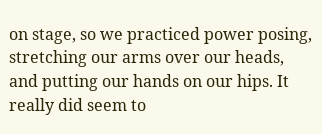on stage, so we practiced power posing, stretching our arms over our heads, and putting our hands on our hips. It really did seem to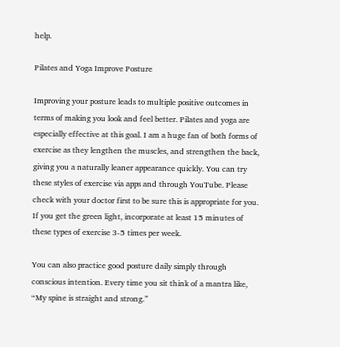help.

Pilates and Yoga Improve Posture

Improving your posture leads to multiple positive outcomes in terms of making you look and feel better. Pilates and yoga are especially effective at this goal. I am a huge fan of both forms of exercise as they lengthen the muscles, and strengthen the back, giving you a naturally leaner appearance quickly. You can try these styles of exercise via apps and through YouTube. Please check with your doctor first to be sure this is appropriate for you. If you get the green light, incorporate at least 15 minutes of these types of exercise 3-5 times per week.

You can also practice good posture daily simply through conscious intention. Every time you sit think of a mantra like, “My spine is straight and strong.”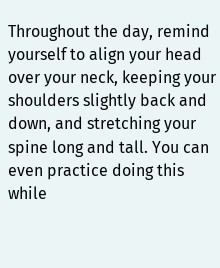Throughout the day, remind yourself to align your head over your neck, keeping your shoulders slightly back and down, and stretching your spine long and tall. You can even practice doing this while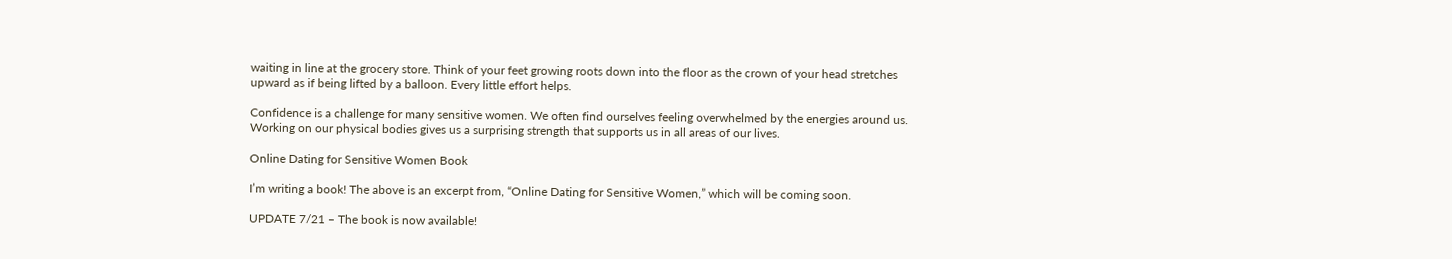waiting in line at the grocery store. Think of your feet growing roots down into the floor as the crown of your head stretches upward as if being lifted by a balloon. Every little effort helps.

Confidence is a challenge for many sensitive women. We often find ourselves feeling overwhelmed by the energies around us. Working on our physical bodies gives us a surprising strength that supports us in all areas of our lives.

Online Dating for Sensitive Women Book

I’m writing a book! The above is an excerpt from, “Online Dating for Sensitive Women,” which will be coming soon.

UPDATE 7/21 – The book is now available!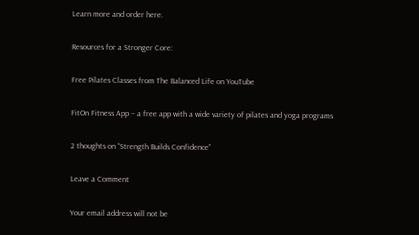Learn more and order here.

Resources for a Stronger Core:

Free Pilates Classes from The Balanced Life on YouTube

FitOn Fitness App – a free app with a wide variety of pilates and yoga programs

2 thoughts on “Strength Builds Confidence”

Leave a Comment

Your email address will not be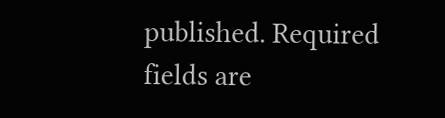published. Required fields are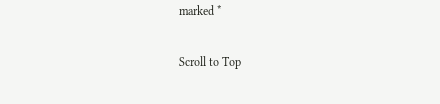marked *

Scroll to Top